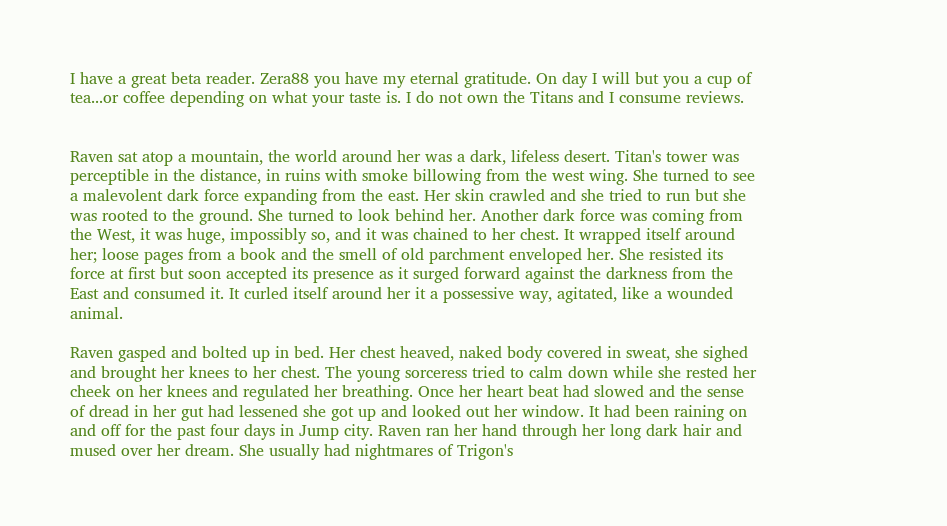I have a great beta reader. Zera88 you have my eternal gratitude. On day I will but you a cup of tea...or coffee depending on what your taste is. I do not own the Titans and I consume reviews.


Raven sat atop a mountain, the world around her was a dark, lifeless desert. Titan's tower was perceptible in the distance, in ruins with smoke billowing from the west wing. She turned to see a malevolent dark force expanding from the east. Her skin crawled and she tried to run but she was rooted to the ground. She turned to look behind her. Another dark force was coming from the West, it was huge, impossibly so, and it was chained to her chest. It wrapped itself around her; loose pages from a book and the smell of old parchment enveloped her. She resisted its force at first but soon accepted its presence as it surged forward against the darkness from the East and consumed it. It curled itself around her it a possessive way, agitated, like a wounded animal.

Raven gasped and bolted up in bed. Her chest heaved, naked body covered in sweat, she sighed and brought her knees to her chest. The young sorceress tried to calm down while she rested her cheek on her knees and regulated her breathing. Once her heart beat had slowed and the sense of dread in her gut had lessened she got up and looked out her window. It had been raining on and off for the past four days in Jump city. Raven ran her hand through her long dark hair and mused over her dream. She usually had nightmares of Trigon's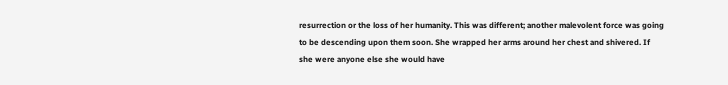resurrection or the loss of her humanity. This was different; another malevolent force was going to be descending upon them soon. She wrapped her arms around her chest and shivered. If she were anyone else she would have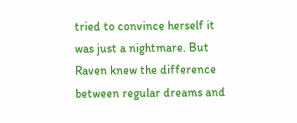tried to convince herself it was just a nightmare. But Raven knew the difference between regular dreams and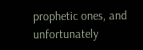prophetic ones, and unfortunately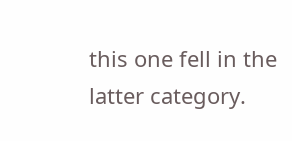this one fell in the latter category.